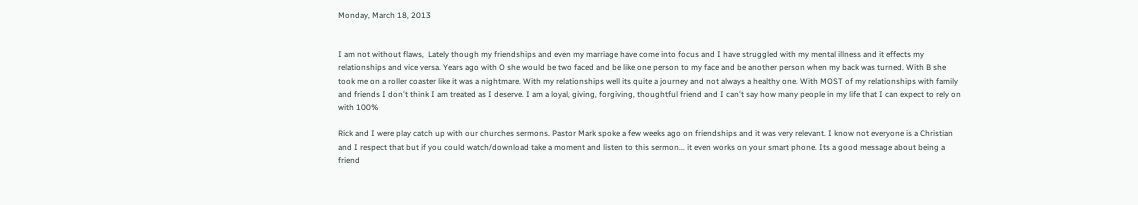Monday, March 18, 2013


I am not without flaws,  Lately though my friendships and even my marriage have come into focus and I have struggled with my mental illness and it effects my relationships and vice versa. Years ago with O she would be two faced and be like one person to my face and be another person when my back was turned. With B she took me on a roller coaster like it was a nightmare. With my relationships well its quite a journey and not always a healthy one. With MOST of my relationships with family and friends I don't think I am treated as I deserve. I am a loyal, giving, forgiving, thoughtful friend and I can't say how many people in my life that I can expect to rely on with 100%

Rick and I were play catch up with our churches sermons. Pastor Mark spoke a few weeks ago on friendships and it was very relevant. I know not everyone is a Christian and I respect that but if you could watch/download take a moment and listen to this sermon... it even works on your smart phone. Its a good message about being a friend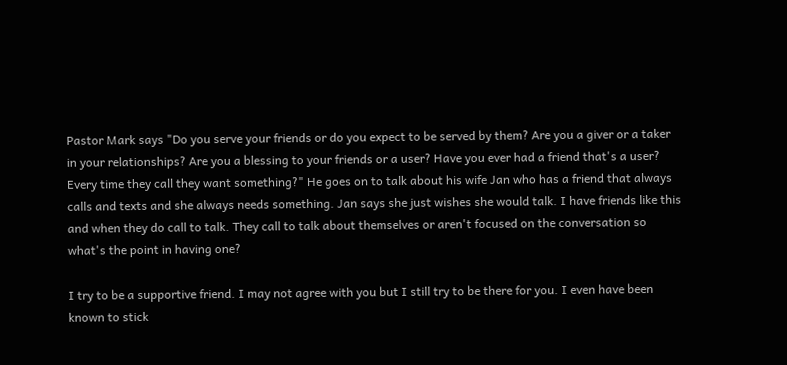Pastor Mark says "Do you serve your friends or do you expect to be served by them? Are you a giver or a taker in your relationships? Are you a blessing to your friends or a user? Have you ever had a friend that's a user? Every time they call they want something?" He goes on to talk about his wife Jan who has a friend that always calls and texts and she always needs something. Jan says she just wishes she would talk. I have friends like this and when they do call to talk. They call to talk about themselves or aren't focused on the conversation so what's the point in having one?

I try to be a supportive friend. I may not agree with you but I still try to be there for you. I even have been known to stick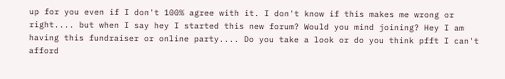up for you even if I don't 100% agree with it. I don't know if this makes me wrong or right.... but when I say hey I started this new forum? Would you mind joining? Hey I am having this fundraiser or online party.... Do you take a look or do you think pfft I can't afford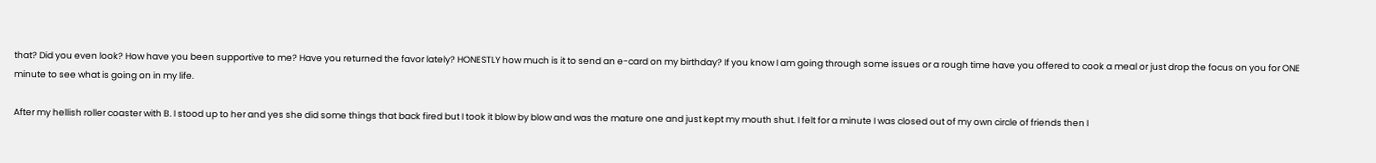that? Did you even look? How have you been supportive to me? Have you returned the favor lately? HONESTLY how much is it to send an e-card on my birthday? If you know I am going through some issues or a rough time have you offered to cook a meal or just drop the focus on you for ONE minute to see what is going on in my life.

After my hellish roller coaster with B. I stood up to her and yes she did some things that back fired but I took it blow by blow and was the mature one and just kept my mouth shut. I felt for a minute I was closed out of my own circle of friends then I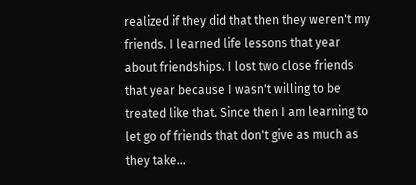realized if they did that then they weren't my friends. I learned life lessons that year about friendships. I lost two close friends that year because I wasn't willing to be treated like that. Since then I am learning to let go of friends that don't give as much as they take...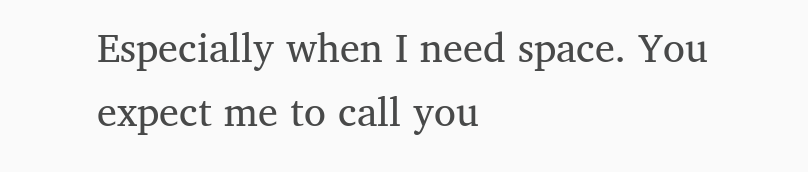Especially when I need space. You expect me to call you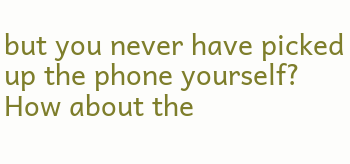but you never have picked up the phone yourself? How about the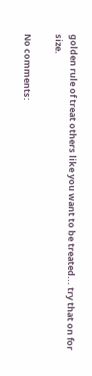golden rule of treat others like you want to be treated... try that on for size.

No comments: